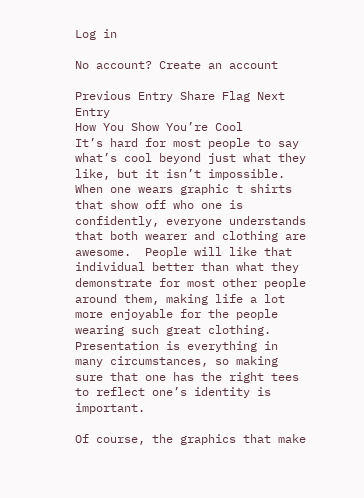Log in

No account? Create an account

Previous Entry Share Flag Next Entry
How You Show You’re Cool
It’s hard for most people to say what’s cool beyond just what they like, but it isn’t impossible.  When one wears graphic t shirts that show off who one is confidently, everyone understands that both wearer and clothing are awesome.  People will like that individual better than what they demonstrate for most other people around them, making life a lot more enjoyable for the people wearing such great clothing.  Presentation is everything in many circumstances, so making sure that one has the right tees to reflect one’s identity is important.

Of course, the graphics that make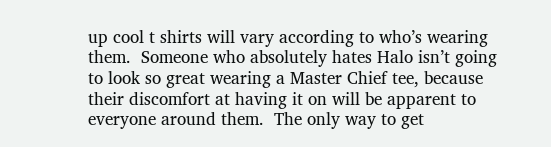up cool t shirts will vary according to who’s wearing them.  Someone who absolutely hates Halo isn’t going to look so great wearing a Master Chief tee, because their discomfort at having it on will be apparent to everyone around them.  The only way to get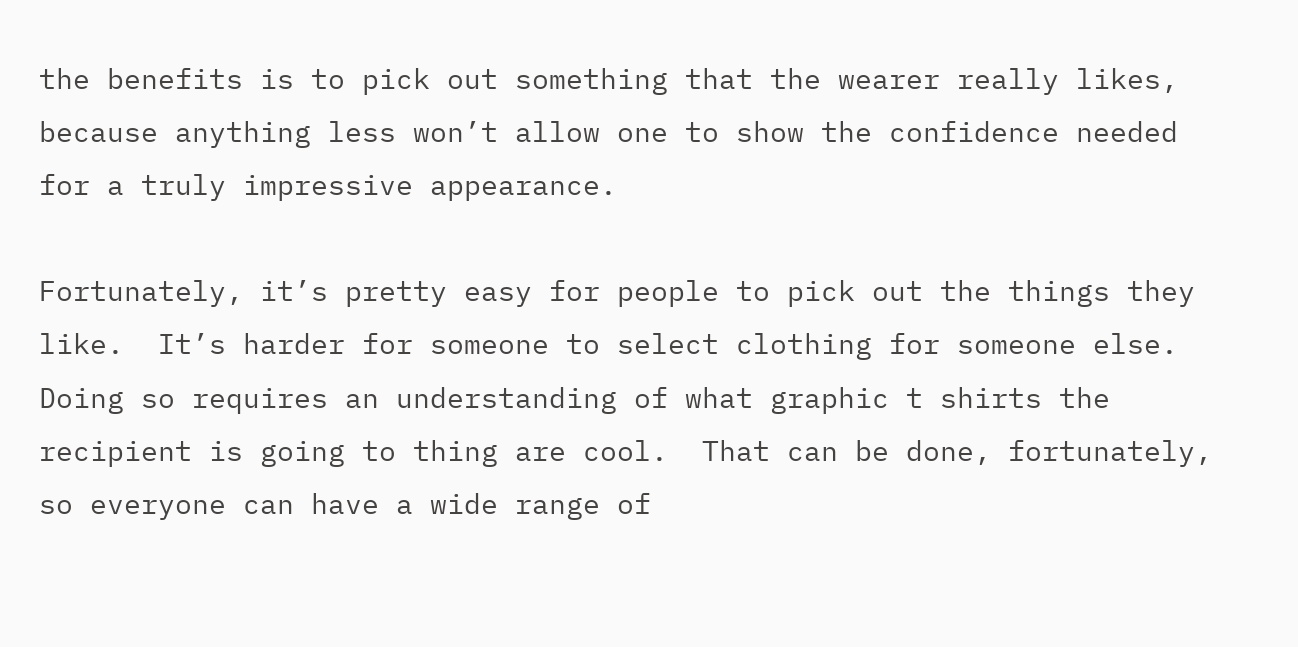the benefits is to pick out something that the wearer really likes, because anything less won’t allow one to show the confidence needed for a truly impressive appearance.

Fortunately, it’s pretty easy for people to pick out the things they like.  It’s harder for someone to select clothing for someone else.  Doing so requires an understanding of what graphic t shirts the recipient is going to thing are cool.  That can be done, fortunately, so everyone can have a wide range of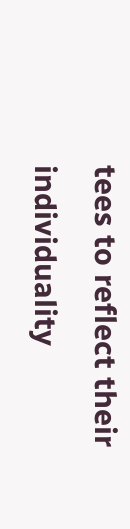tees to reflect their individuality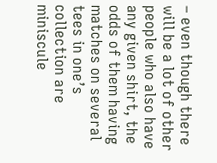– even though there will be a lot of other people who also have any given shirt, the odds of them having matches on several tees in one’s collection are miniscule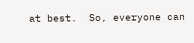at best.  So, everyone can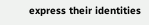express their identities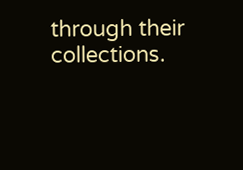through their collections.